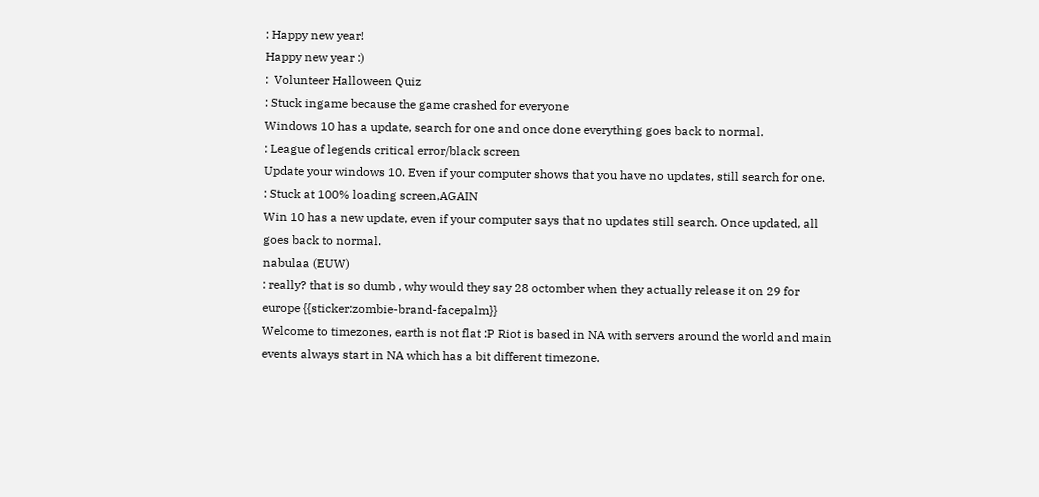: Happy new year!
Happy new year :)
:  Volunteer Halloween Quiz
: Stuck ingame because the game crashed for everyone
Windows 10 has a update, search for one and once done everything goes back to normal.
: League of legends critical error/black screen
Update your windows 10. Even if your computer shows that you have no updates, still search for one.
: Stuck at 100% loading screen,AGAIN
Win 10 has a new update, even if your computer says that no updates still search. Once updated, all goes back to normal.
nabulaa (EUW)
: really? that is so dumb , why would they say 28 octomber when they actually release it on 29 for europe {{sticker:zombie-brand-facepalm}}
Welcome to timezones, earth is not flat :P Riot is based in NA with servers around the world and main events always start in NA which has a bit different timezone.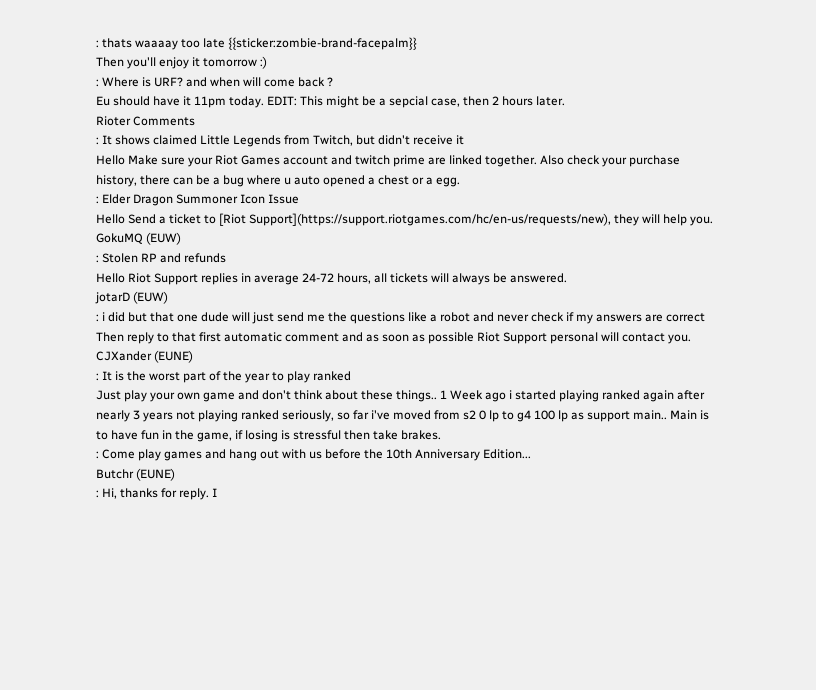: thats waaaay too late {{sticker:zombie-brand-facepalm}}
Then you'll enjoy it tomorrow :)
: Where is URF? and when will come back ?
Eu should have it 11pm today. EDIT: This might be a sepcial case, then 2 hours later.
Rioter Comments
: It shows claimed Little Legends from Twitch, but didn't receive it
Hello Make sure your Riot Games account and twitch prime are linked together. Also check your purchase history, there can be a bug where u auto opened a chest or a egg.
: Elder Dragon Summoner Icon Issue
Hello Send a ticket to [Riot Support](https://support.riotgames.com/hc/en-us/requests/new), they will help you.
GokuMQ (EUW)
: Stolen RP and refunds
Hello Riot Support replies in average 24-72 hours, all tickets will always be answered.
jotarD (EUW)
: i did but that one dude will just send me the questions like a robot and never check if my answers are correct
Then reply to that first automatic comment and as soon as possible Riot Support personal will contact you.
CJXander (EUNE)
: It is the worst part of the year to play ranked
Just play your own game and don't think about these things.. 1 Week ago i started playing ranked again after nearly 3 years not playing ranked seriously, so far i've moved from s2 0 lp to g4 100 lp as support main.. Main is to have fun in the game, if losing is stressful then take brakes.
: Come play games and hang out with us before the 10th Anniversary Edition...
Butchr (EUNE)
: Hi, thanks for reply. I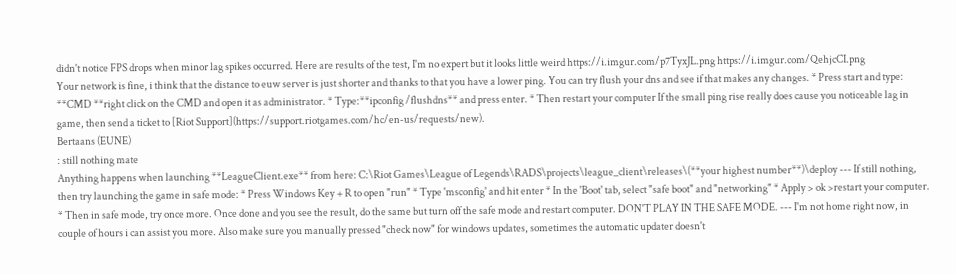didn't notice FPS drops when minor lag spikes occurred. Here are results of the test, I'm no expert but it looks little weird https://i.imgur.com/p7TyxJL.png https://i.imgur.com/QehjcCI.png
Your network is fine, i think that the distance to euw server is just shorter and thanks to that you have a lower ping. You can try flush your dns and see if that makes any changes. * Press start and type: **CMD **right click on the CMD and open it as administrator. * Type:**ipconfig /flushdns** and press enter. * Then restart your computer If the small ping rise really does cause you noticeable lag in game, then send a ticket to [Riot Support](https://support.riotgames.com/hc/en-us/requests/new).
Bertaans (EUNE)
: still nothing mate
Anything happens when launching **LeagueClient.exe** from here: C:\Riot Games\League of Legends\RADS\projects\league_client\releases\(**your highest number**)\deploy --- If still nothing, then try launching the game in safe mode: * Press Windows Key + R to open "run" * Type 'msconfig' and hit enter * In the 'Boot' tab, select "safe boot" and "networking" * Apply > ok >restart your computer. * Then in safe mode, try once more. Once done and you see the result, do the same but turn off the safe mode and restart computer. DON'T PLAY IN THE SAFE MODE. --- I'm not home right now, in couple of hours i can assist you more. Also make sure you manually pressed "check now" for windows updates, sometimes the automatic updater doesn't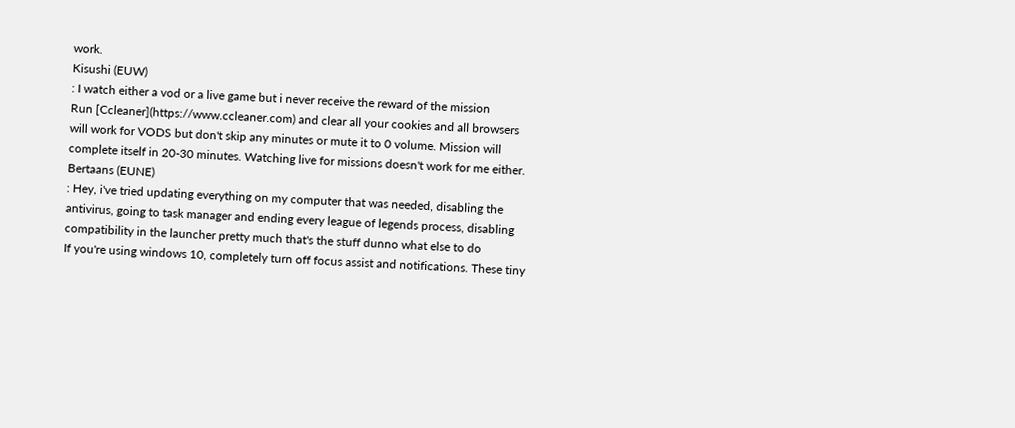work.
Kisushi (EUW)
: I watch either a vod or a live game but i never receive the reward of the mission
Run [Ccleaner](https://www.ccleaner.com) and clear all your cookies and all browsers will work for VODS but don't skip any minutes or mute it to 0 volume. Mission will complete itself in 20-30 minutes. Watching live for missions doesn't work for me either.
Bertaans (EUNE)
: Hey, i've tried updating everything on my computer that was needed, disabling the antivirus, going to task manager and ending every league of legends process, disabling compatibility in the launcher pretty much that's the stuff dunno what else to do
If you're using windows 10, completely turn off focus assist and notifications. These tiny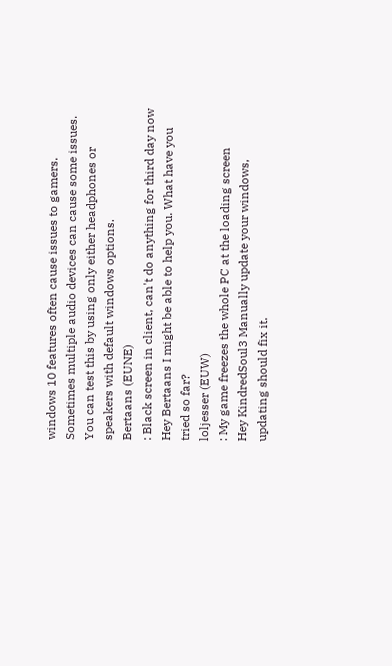windows 10 features often cause issues to gamers. Sometimes multiple audio devices can cause some issues. You can test this by using only either headphones or speakers with default windows options.
Bertaans (EUNE)
: Black screen in client, can't do anything for third day now
Hey Bertaans I might be able to help you. What have you tried so far?
loljesser (EUW)
: My game freezes the whole PC at the loading screen
Hey KindredSoul3 Manually update your windows, updating should fix it.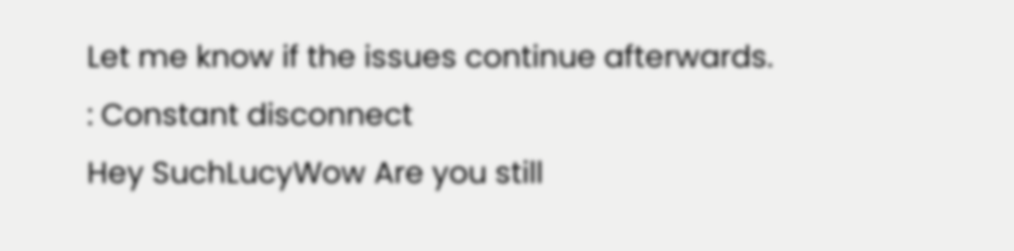Let me know if the issues continue afterwards.
: Constant disconnect
Hey SuchLucyWow Are you still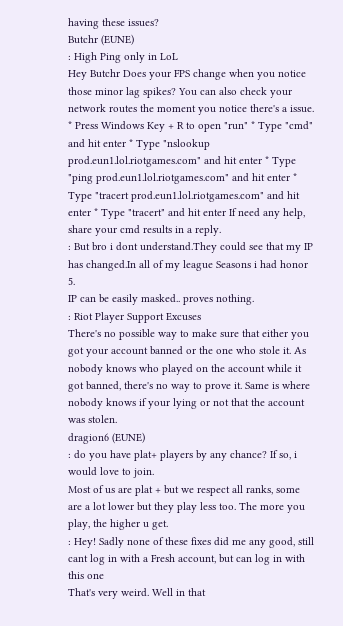having these issues?
Butchr (EUNE)
: High Ping only in LoL
Hey Butchr Does your FPS change when you notice those minor lag spikes? You can also check your network routes the moment you notice there's a issue. * Press Windows Key + R to open "run" * Type "cmd" and hit enter * Type "nslookup prod.eun1.lol.riotgames.com" and hit enter * Type "ping prod.eun1.lol.riotgames.com" and hit enter * Type "tracert prod.eun1.lol.riotgames.com" and hit enter * Type "tracert" and hit enter If need any help, share your cmd results in a reply.
: But bro i dont understand.They could see that my IP has changed.In all of my league Seasons i had honor 5.
IP can be easily masked.. proves nothing.
: Riot Player Support Excuses
There's no possible way to make sure that either you got your account banned or the one who stole it. As nobody knows who played on the account while it got banned, there's no way to prove it. Same is where nobody knows if your lying or not that the account was stolen.
dragion6 (EUNE)
: do you have plat+ players by any chance? If so, i would love to join.
Most of us are plat + but we respect all ranks, some are a lot lower but they play less too. The more you play, the higher u get.
: Hey! Sadly none of these fixes did me any good, still cant log in with a Fresh account, but can log in with this one
That's very weird. Well in that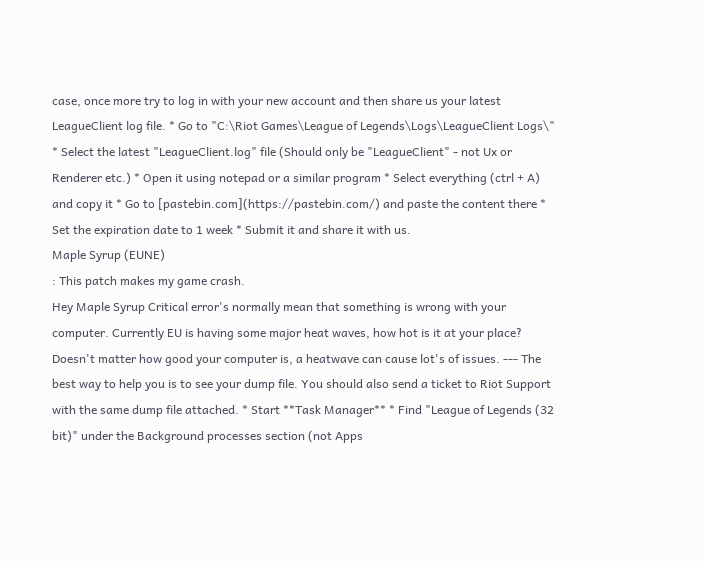case, once more try to log in with your new account and then share us your latest LeagueClient log file. * Go to "C:\Riot Games\League of Legends\Logs\LeagueClient Logs\" * Select the latest "LeagueClient.log" file (Should only be "LeagueClient" - not Ux or Renderer etc.) * Open it using notepad or a similar program * Select everything (ctrl + A) and copy it * Go to [pastebin.com](https://pastebin.com/) and paste the content there * Set the expiration date to 1 week * Submit it and share it with us.
Maple Syrup (EUNE)
: This patch makes my game crash.
Hey Maple Syrup Critical error's normally mean that something is wrong with your computer. Currently EU is having some major heat waves, how hot is it at your place? Doesn't matter how good your computer is, a heatwave can cause lot's of issues. --- The best way to help you is to see your dump file. You should also send a ticket to Riot Support with the same dump file attached. * Start **Task Manager** * Find "League of Legends (32 bit)" under the Background processes section (not Apps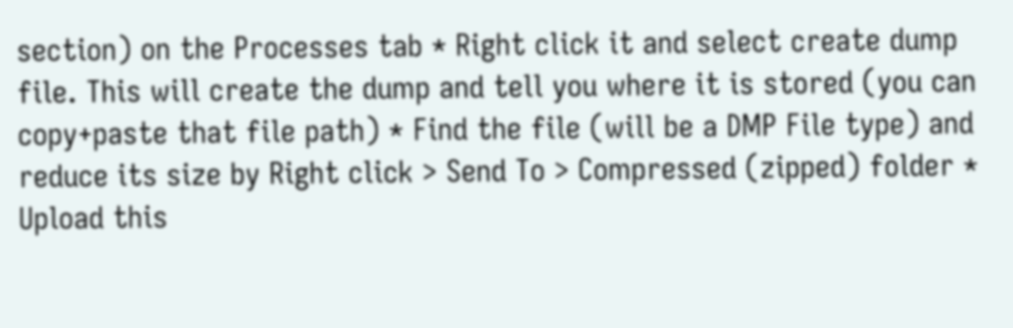section) on the Processes tab * Right click it and select create dump file. This will create the dump and tell you where it is stored (you can copy+paste that file path) * Find the file (will be a DMP File type) and reduce its size by Right click > Send To > Compressed (zipped) folder * Upload this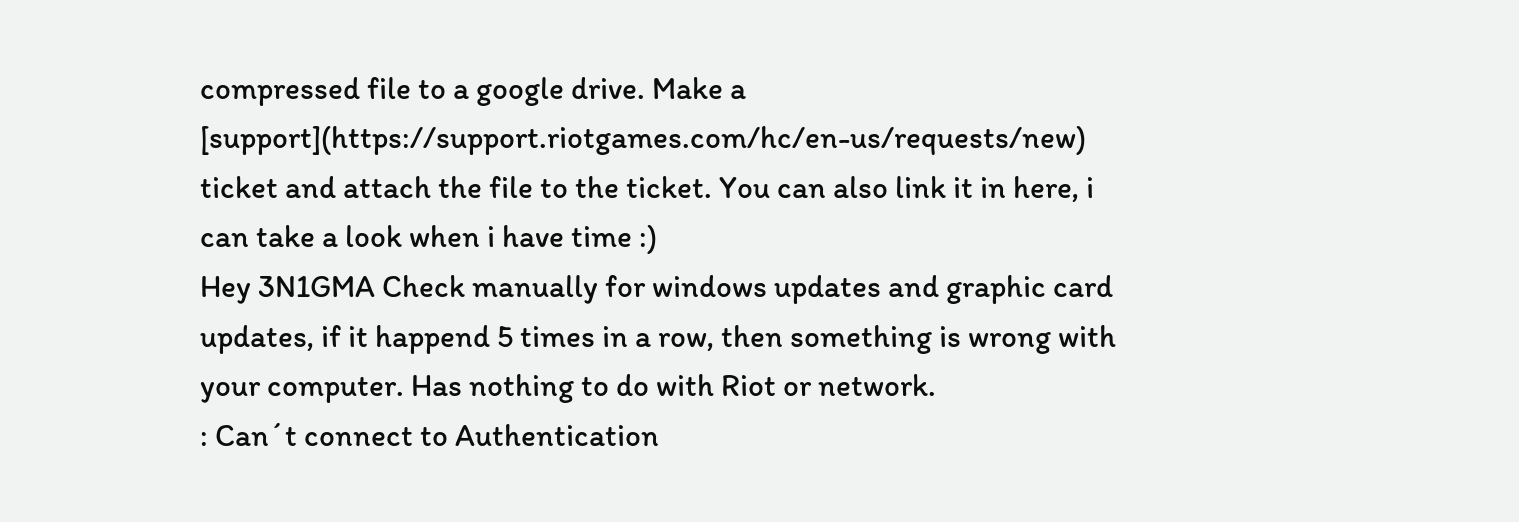compressed file to a google drive. Make a [support](https://support.riotgames.com/hc/en-us/requests/new) ticket and attach the file to the ticket. You can also link it in here, i can take a look when i have time :)
Hey 3N1GMA Check manually for windows updates and graphic card updates, if it happend 5 times in a row, then something is wrong with your computer. Has nothing to do with Riot or network.
: Can´t connect to Authentication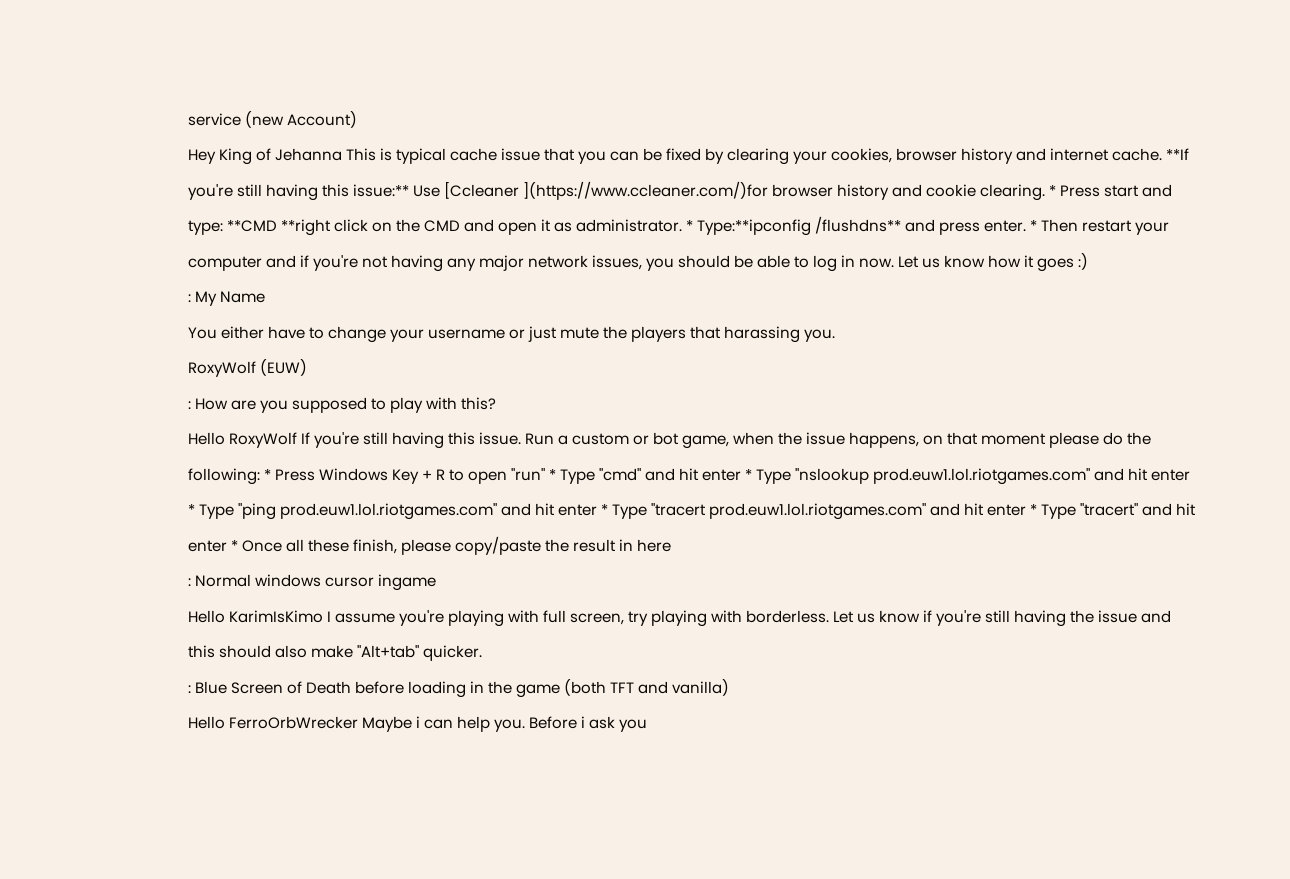service (new Account)
Hey King of Jehanna This is typical cache issue that you can be fixed by clearing your cookies, browser history and internet cache. **If you're still having this issue:** Use [Ccleaner ](https://www.ccleaner.com/)for browser history and cookie clearing. * Press start and type: **CMD **right click on the CMD and open it as administrator. * Type:**ipconfig /flushdns** and press enter. * Then restart your computer and if you're not having any major network issues, you should be able to log in now. Let us know how it goes :)
: My Name
You either have to change your username or just mute the players that harassing you.
RoxyWolf (EUW)
: How are you supposed to play with this?
Hello RoxyWolf If you're still having this issue. Run a custom or bot game, when the issue happens, on that moment please do the following: * Press Windows Key + R to open "run" * Type "cmd" and hit enter * Type "nslookup prod.euw1.lol.riotgames.com" and hit enter * Type "ping prod.euw1.lol.riotgames.com" and hit enter * Type "tracert prod.euw1.lol.riotgames.com" and hit enter * Type "tracert" and hit enter * Once all these finish, please copy/paste the result in here
: Normal windows cursor ingame
Hello KarimIsKimo I assume you're playing with full screen, try playing with borderless. Let us know if you're still having the issue and this should also make "Alt+tab" quicker.
: Blue Screen of Death before loading in the game (both TFT and vanilla)
Hello FerroOrbWrecker Maybe i can help you. Before i ask you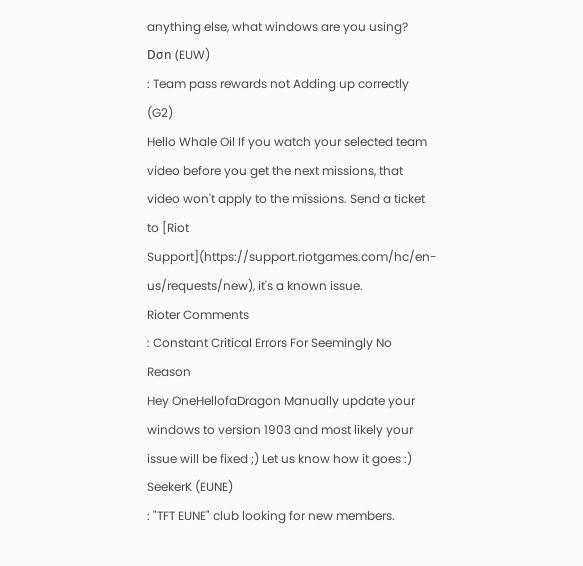anything else, what windows are you using?
Dσn (EUW)
: Team pass rewards not Adding up correctly (G2)
Hello Whale Oil If you watch your selected team video before you get the next missions, that video won't apply to the missions. Send a ticket to [Riot Support](https://support.riotgames.com/hc/en-us/requests/new), it's a known issue.
Rioter Comments
: Constant Critical Errors For Seemingly No Reason
Hey OneHellofaDragon Manually update your windows to version 1903 and most likely your issue will be fixed ;) Let us know how it goes :)
SeekerK (EUNE)
: "TFT EUNE" club looking for new members.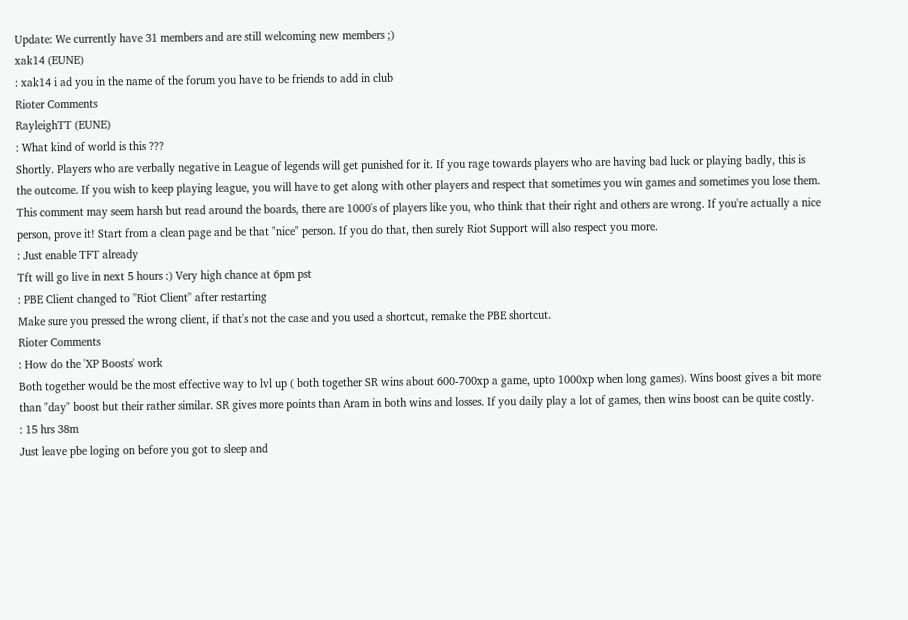Update: We currently have 31 members and are still welcoming new members ;)
xak14 (EUNE)
: xak14 i ad you in the name of the forum you have to be friends to add in club
Rioter Comments
RayleighTT (EUNE)
: What kind of world is this ???
Shortly. Players who are verbally negative in League of legends will get punished for it. If you rage towards players who are having bad luck or playing badly, this is the outcome. If you wish to keep playing league, you will have to get along with other players and respect that sometimes you win games and sometimes you lose them. This comment may seem harsh but read around the boards, there are 1000's of players like you, who think that their right and others are wrong. If you're actually a nice person, prove it! Start from a clean page and be that "nice" person. If you do that, then surely Riot Support will also respect you more.
: Just enable TFT already
Tft will go live in next 5 hours :) Very high chance at 6pm pst
: PBE Client changed to ''Riot Client'' after restarting
Make sure you pressed the wrong client, if that's not the case and you used a shortcut, remake the PBE shortcut.
Rioter Comments
: How do the 'XP Boosts' work
Both together would be the most effective way to lvl up ( both together SR wins about 600-700xp a game, upto 1000xp when long games). Wins boost gives a bit more than "day" boost but their rather similar. SR gives more points than Aram in both wins and losses. If you daily play a lot of games, then wins boost can be quite costly.
: 15 hrs 38m
Just leave pbe loging on before you got to sleep and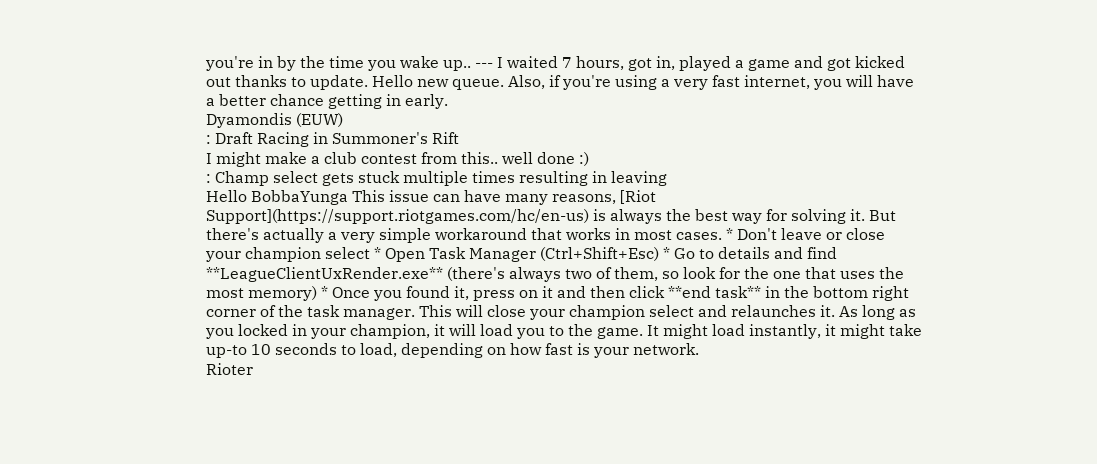you're in by the time you wake up.. --- I waited 7 hours, got in, played a game and got kicked out thanks to update. Hello new queue. Also, if you're using a very fast internet, you will have a better chance getting in early.
Dyamondis (EUW)
: Draft Racing in Summoner's Rift
I might make a club contest from this.. well done :)
: Champ select gets stuck multiple times resulting in leaving
Hello BobbaYunga This issue can have many reasons, [Riot Support](https://support.riotgames.com/hc/en-us) is always the best way for solving it. But there's actually a very simple workaround that works in most cases. * Don't leave or close your champion select * Open Task Manager (Ctrl+Shift+Esc) * Go to details and find **LeagueClientUxRender.exe** (there's always two of them, so look for the one that uses the most memory) * Once you found it, press on it and then click **end task** in the bottom right corner of the task manager. This will close your champion select and relaunches it. As long as you locked in your champion, it will load you to the game. It might load instantly, it might take up-to 10 seconds to load, depending on how fast is your network.
Rioter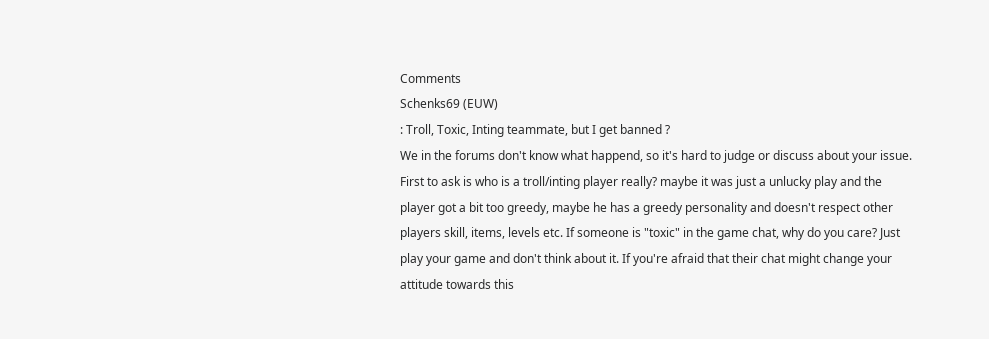Comments
Schenks69 (EUW)
: Troll, Toxic, Inting teammate, but I get banned ?
We in the forums don't know what happend, so it's hard to judge or discuss about your issue. First to ask is who is a troll/inting player really? maybe it was just a unlucky play and the player got a bit too greedy, maybe he has a greedy personality and doesn't respect other players skill, items, levels etc. If someone is "toxic" in the game chat, why do you care? Just play your game and don't think about it. If you're afraid that their chat might change your attitude towards this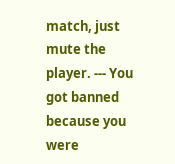match, just mute the player. --- You got banned because you were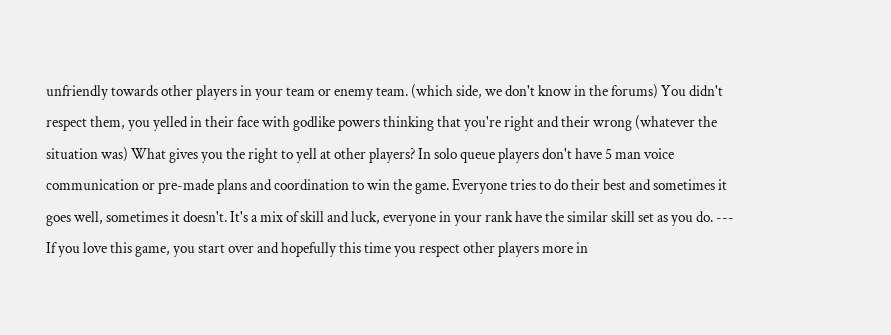unfriendly towards other players in your team or enemy team. (which side, we don't know in the forums) You didn't respect them, you yelled in their face with godlike powers thinking that you're right and their wrong (whatever the situation was) What gives you the right to yell at other players? In solo queue players don't have 5 man voice communication or pre-made plans and coordination to win the game. Everyone tries to do their best and sometimes it goes well, sometimes it doesn't. It's a mix of skill and luck, everyone in your rank have the similar skill set as you do. --- If you love this game, you start over and hopefully this time you respect other players more in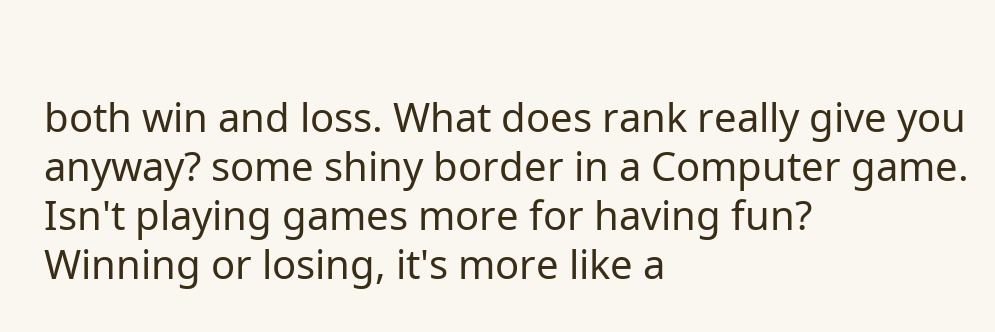both win and loss. What does rank really give you anyway? some shiny border in a Computer game. Isn't playing games more for having fun? Winning or losing, it's more like a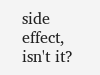side effect, isn't it?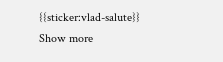{{sticker:vlad-salute}}
Show more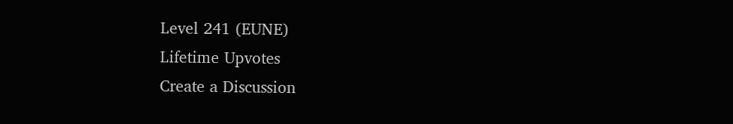Level 241 (EUNE)
Lifetime Upvotes
Create a Discussion